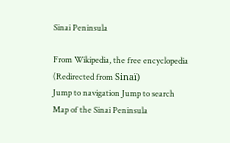Sinai Peninsula

From Wikipedia, the free encyclopedia
(Redirected from Sinaï)
Jump to navigation Jump to search
Map of the Sinai Peninsula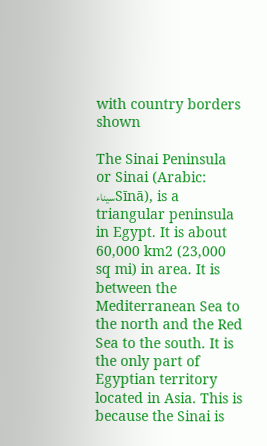with country borders shown

The Sinai Peninsula or Sinai (Arabic: سيناءSīnā), is a triangular peninsula in Egypt. It is about 60,000 km2 (23,000 sq mi) in area. It is between the Mediterranean Sea to the north and the Red Sea to the south. It is the only part of Egyptian territory located in Asia. This is because the Sinai is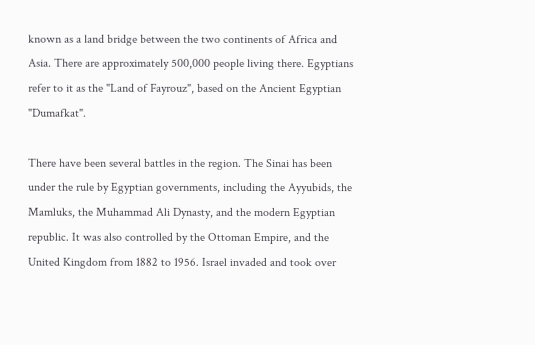known as a land bridge between the two continents of Africa and Asia. There are approximately 500,000 people living there. Egyptians refer to it as the "Land of Fayrouz", based on the Ancient Egyptian "Dumafkat".

There have been several battles in the region. The Sinai has been under the rule by Egyptian governments, including the Ayyubids, the Mamluks, the Muhammad Ali Dynasty, and the modern Egyptian republic. It was also controlled by the Ottoman Empire, and the United Kingdom from 1882 to 1956. Israel invaded and took over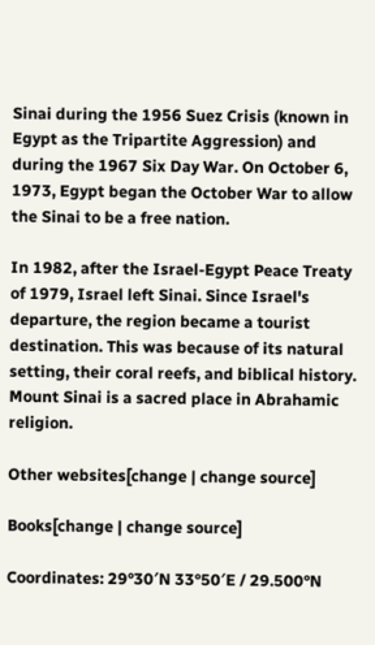Sinai during the 1956 Suez Crisis (known in Egypt as the Tripartite Aggression) and during the 1967 Six Day War. On October 6, 1973, Egypt began the October War to allow the Sinai to be a free nation.

In 1982, after the Israel-Egypt Peace Treaty of 1979, Israel left Sinai. Since Israel's departure, the region became a tourist destination. This was because of its natural setting, their coral reefs, and biblical history. Mount Sinai is a sacred place in Abrahamic religion.

Other websites[change | change source]

Books[change | change source]

Coordinates: 29°30′N 33°50′E / 29.500°N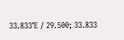33.833°E / 29.500; 33.833